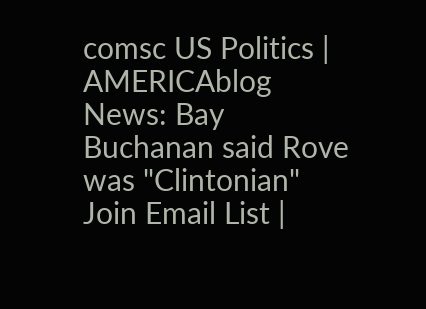comsc US Politics | AMERICAblog News: Bay Buchanan said Rove was "Clintonian"
Join Email List |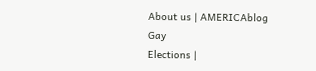About us | AMERICAblog Gay
Elections |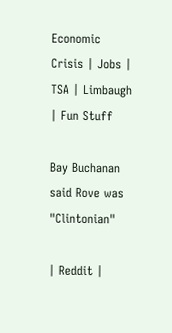Economic Crisis | Jobs | TSA | Limbaugh | Fun Stuff

Bay Buchanan said Rove was "Clintonian"

| Reddit |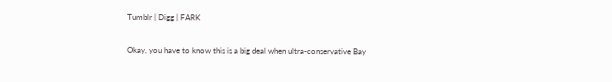Tumblr | Digg | FARK

Okay, you have to know this is a big deal when ultra-conservative Bay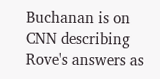Buchanan is on CNN describing Rove's answers as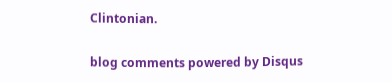Clintonian.

blog comments powered by Disqus